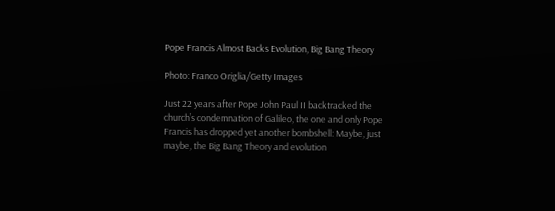Pope Francis Almost Backs Evolution, Big Bang Theory

Photo: Franco Origlia/Getty Images

Just 22 years after Pope John Paul II backtracked the church’s condemnation of Galileo, the one and only Pope Francis has dropped yet another bombshell: Maybe, just maybe, the Big Bang Theory and evolution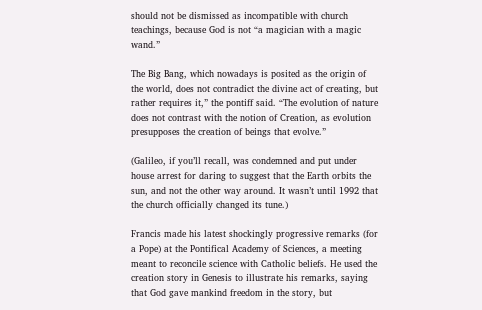should not be dismissed as incompatible with church teachings, because God is not “a magician with a magic wand.”

The Big Bang, which nowadays is posited as the origin of the world, does not contradict the divine act of creating, but rather requires it,” the pontiff said. “The evolution of nature does not contrast with the notion of Creation, as evolution presupposes the creation of beings that evolve.”

(Galileo, if you’ll recall, was condemned and put under house arrest for daring to suggest that the Earth orbits the sun, and not the other way around. It wasn’t until 1992 that the church officially changed its tune.)

Francis made his latest shockingly progressive remarks (for a Pope) at the Pontifical Academy of Sciences, a meeting meant to reconcile science with Catholic beliefs. He used the creation story in Genesis to illustrate his remarks, saying that God gave mankind freedom in the story, but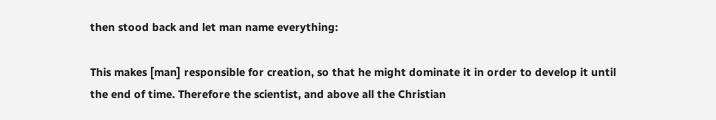then stood back and let man name everything:

This makes [man] responsible for creation, so that he might dominate it in order to develop it until the end of time. Therefore the scientist, and above all the Christian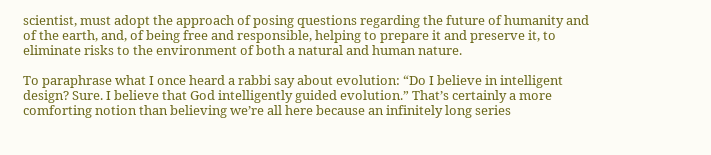scientist, must adopt the approach of posing questions regarding the future of humanity and of the earth, and, of being free and responsible, helping to prepare it and preserve it, to eliminate risks to the environment of both a natural and human nature.

To paraphrase what I once heard a rabbi say about evolution: “Do I believe in intelligent design? Sure. I believe that God intelligently guided evolution.” That’s certainly a more comforting notion than believing we’re all here because an infinitely long series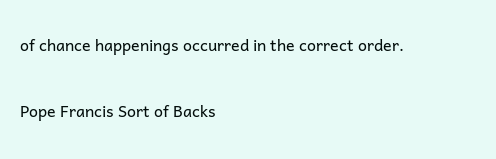of chance happenings occurred in the correct order.

Pope Francis Sort of Backs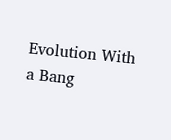Evolution With a Bang